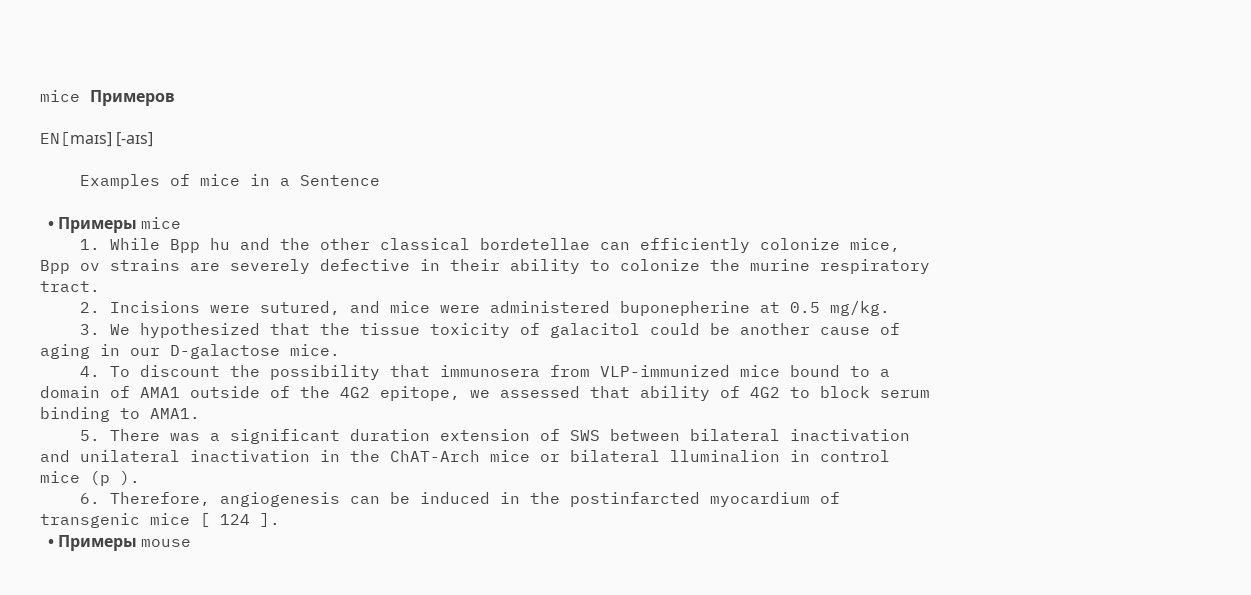mice Примеров

EN[maɪs] [-aɪs]

    Examples of mice in a Sentence

  • Примеры mice
    1. While Bpp hu and the other classical bordetellae can efficiently colonize mice, Bpp ov strains are severely defective in their ability to colonize the murine respiratory tract.
    2. Incisions were sutured, and mice were administered buponepherine at 0.5 mg/kg.
    3. We hypothesized that the tissue toxicity of galacitol could be another cause of aging in our D-galactose mice.
    4. To discount the possibility that immunosera from VLP-immunized mice bound to a domain of AMA1 outside of the 4G2 epitope, we assessed that ability of 4G2 to block serum binding to AMA1.
    5. There was a significant duration extension of SWS between bilateral inactivation and unilateral inactivation in the ChAT-Arch mice or bilateral lluminalion in control mice (p ).
    6. Therefore, angiogenesis can be induced in the postinfarcted myocardium of transgenic mice [ 124 ].
  • Примеры mouse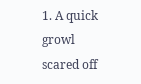1. A quick growl scared off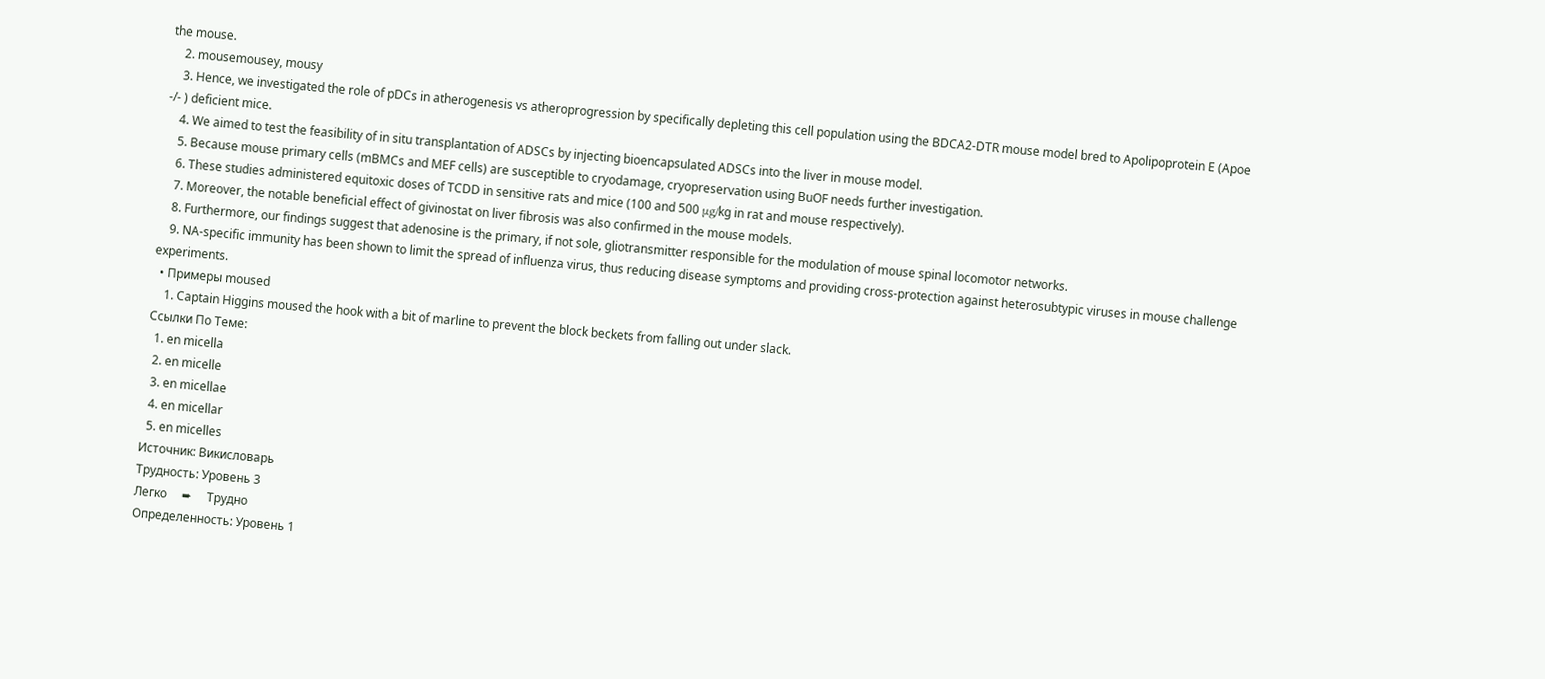the mouse.
    2. mousemousey, mousy
    3. Hence, we investigated the role of pDCs in atherogenesis vs atheroprogression by specifically depleting this cell population using the BDCA2-DTR mouse model bred to Apolipoprotein E (Apoe -/- ) deficient mice.
    4. We aimed to test the feasibility of in situ transplantation of ADSCs by injecting bioencapsulated ADSCs into the liver in mouse model.
    5. Because mouse primary cells (mBMCs and MEF cells) are susceptible to cryodamage, cryopreservation using BuOF needs further investigation.
    6. These studies administered equitoxic doses of TCDD in sensitive rats and mice (100 and 500 μg/kg in rat and mouse respectively).
    7. Moreover, the notable beneficial effect of givinostat on liver fibrosis was also confirmed in the mouse models.
    8. Furthermore, our findings suggest that adenosine is the primary, if not sole, gliotransmitter responsible for the modulation of mouse spinal locomotor networks.
    9. NA-specific immunity has been shown to limit the spread of influenza virus, thus reducing disease symptoms and providing cross-protection against heterosubtypic viruses in mouse challenge experiments.
  • Примеры moused
    1. Captain Higgins moused the hook with a bit of marline to prevent the block beckets from falling out under slack.
Ссылки По Теме:
  1. en micella
  2. en micelle
  3. en micellae
  4. en micellar
  5. en micelles
Источник: Викисловарь
Трудность: Уровень 3
Легко     ➨     Трудно
Определенность: Уровень 1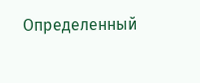Определенный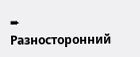➨     Разносторонний